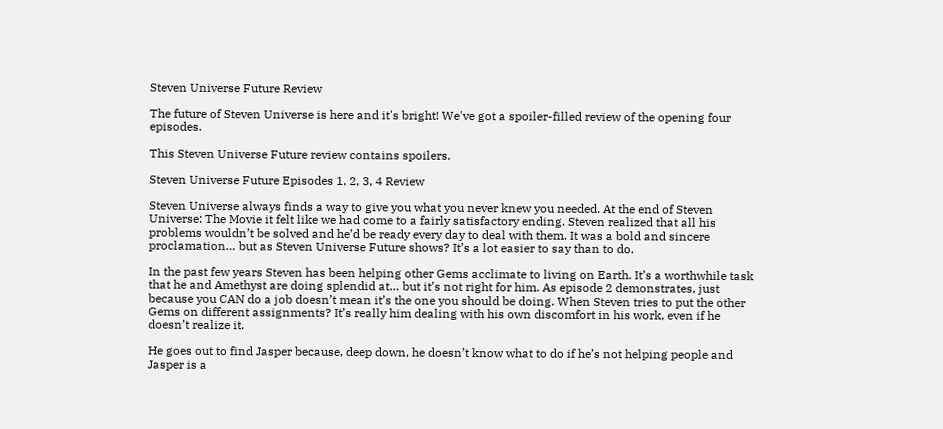Steven Universe Future Review

The future of Steven Universe is here and it's bright! We've got a spoiler-filled review of the opening four episodes.

This Steven Universe Future review contains spoilers.

Steven Universe Future Episodes 1, 2, 3, 4 Review

Steven Universe always finds a way to give you what you never knew you needed. At the end of Steven Universe: The Movie it felt like we had come to a fairly satisfactory ending. Steven realized that all his problems wouldn’t be solved and he’d be ready every day to deal with them. It was a bold and sincere proclamation… but as Steven Universe Future shows? It’s a lot easier to say than to do.

In the past few years Steven has been helping other Gems acclimate to living on Earth. It’s a worthwhile task that he and Amethyst are doing splendid at… but it’s not right for him. As episode 2 demonstrates, just because you CAN do a job doesn’t mean it’s the one you should be doing. When Steven tries to put the other Gems on different assignments? It’s really him dealing with his own discomfort in his work, even if he doesn’t realize it.

He goes out to find Jasper because, deep down, he doesn’t know what to do if he’s not helping people and Jasper is a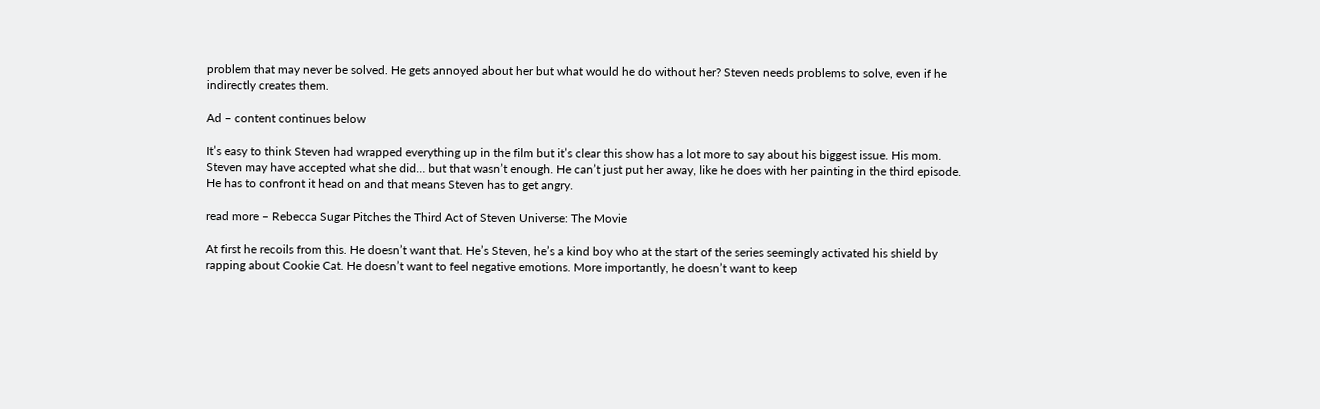problem that may never be solved. He gets annoyed about her but what would he do without her? Steven needs problems to solve, even if he indirectly creates them.

Ad – content continues below

It’s easy to think Steven had wrapped everything up in the film but it’s clear this show has a lot more to say about his biggest issue. His mom. Steven may have accepted what she did… but that wasn’t enough. He can’t just put her away, like he does with her painting in the third episode. He has to confront it head on and that means Steven has to get angry.

read more – Rebecca Sugar Pitches the Third Act of Steven Universe: The Movie

At first he recoils from this. He doesn’t want that. He’s Steven, he’s a kind boy who at the start of the series seemingly activated his shield by rapping about Cookie Cat. He doesn’t want to feel negative emotions. More importantly, he doesn’t want to keep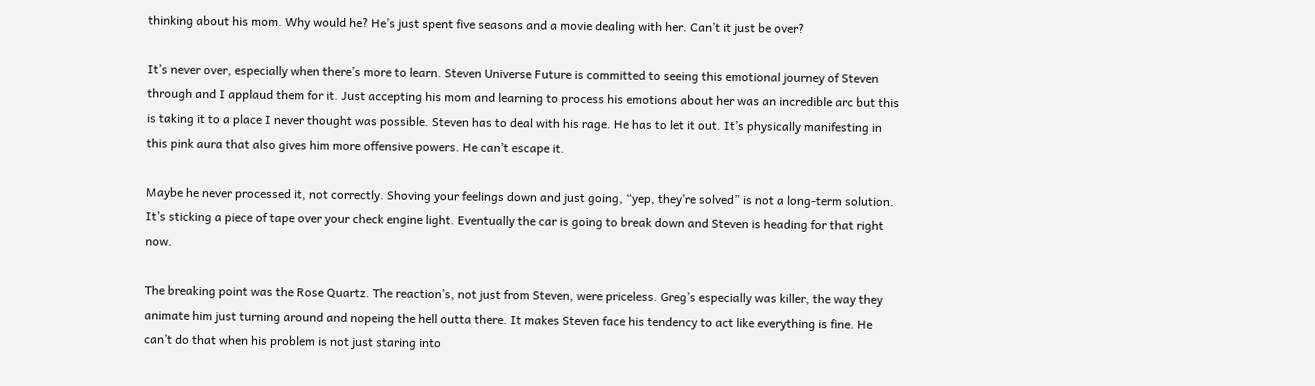thinking about his mom. Why would he? He’s just spent five seasons and a movie dealing with her. Can’t it just be over?

It’s never over, especially when there’s more to learn. Steven Universe Future is committed to seeing this emotional journey of Steven through and I applaud them for it. Just accepting his mom and learning to process his emotions about her was an incredible arc but this is taking it to a place I never thought was possible. Steven has to deal with his rage. He has to let it out. It’s physically manifesting in this pink aura that also gives him more offensive powers. He can’t escape it.

Maybe he never processed it, not correctly. Shoving your feelings down and just going, “yep, they’re solved” is not a long-term solution. It’s sticking a piece of tape over your check engine light. Eventually the car is going to break down and Steven is heading for that right now.

The breaking point was the Rose Quartz. The reaction’s, not just from Steven, were priceless. Greg’s especially was killer, the way they animate him just turning around and nopeing the hell outta there. It makes Steven face his tendency to act like everything is fine. He can’t do that when his problem is not just staring into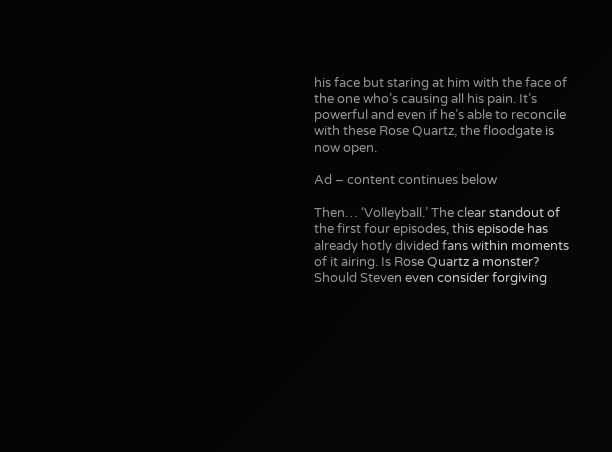his face but staring at him with the face of the one who’s causing all his pain. It’s powerful and even if he’s able to reconcile with these Rose Quartz, the floodgate is now open.

Ad – content continues below

Then… ‘Volleyball.’ The clear standout of the first four episodes, this episode has already hotly divided fans within moments of it airing. Is Rose Quartz a monster? Should Steven even consider forgiving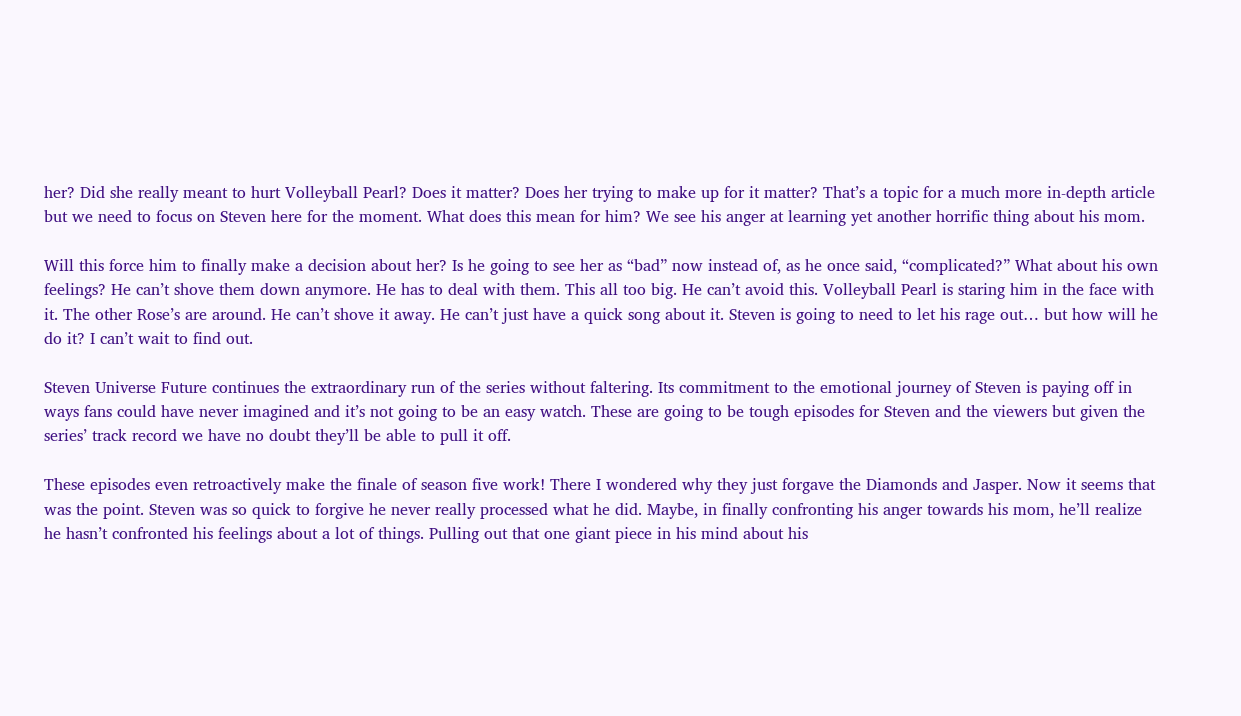her? Did she really meant to hurt Volleyball Pearl? Does it matter? Does her trying to make up for it matter? That’s a topic for a much more in-depth article but we need to focus on Steven here for the moment. What does this mean for him? We see his anger at learning yet another horrific thing about his mom.

Will this force him to finally make a decision about her? Is he going to see her as “bad” now instead of, as he once said, “complicated?” What about his own feelings? He can’t shove them down anymore. He has to deal with them. This all too big. He can’t avoid this. Volleyball Pearl is staring him in the face with it. The other Rose’s are around. He can’t shove it away. He can’t just have a quick song about it. Steven is going to need to let his rage out… but how will he do it? I can’t wait to find out.

Steven Universe Future continues the extraordinary run of the series without faltering. Its commitment to the emotional journey of Steven is paying off in ways fans could have never imagined and it’s not going to be an easy watch. These are going to be tough episodes for Steven and the viewers but given the series’ track record we have no doubt they’ll be able to pull it off.

These episodes even retroactively make the finale of season five work! There I wondered why they just forgave the Diamonds and Jasper. Now it seems that was the point. Steven was so quick to forgive he never really processed what he did. Maybe, in finally confronting his anger towards his mom, he’ll realize he hasn’t confronted his feelings about a lot of things. Pulling out that one giant piece in his mind about his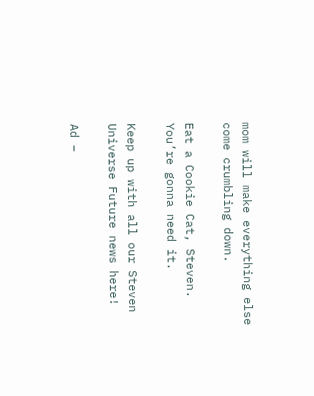mom will make everything else come crumbling down.

Eat a Cookie Cat, Steven. You’re gonna need it.

Keep up with all our Steven Universe Future news here!

Ad –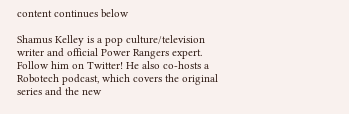content continues below

Shamus Kelley is a pop culture/television writer and official Power Rangers expert. Follow him on Twitter! He also co-hosts a Robotech podcast, which covers the original series and the new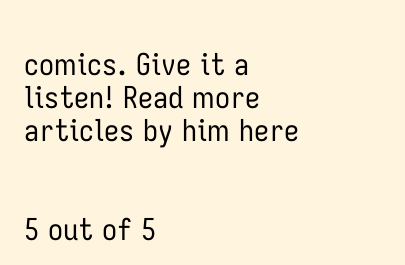comics. Give it a listen! Read more articles by him here


5 out of 5